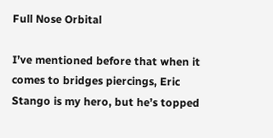Full Nose Orbital

I’ve mentioned before that when it comes to bridges piercings, Eric Stango is my hero, but he’s topped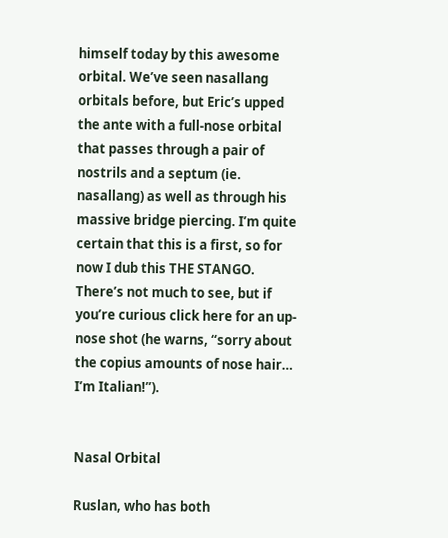himself today by this awesome orbital. We’ve seen nasallang orbitals before, but Eric’s upped the ante with a full-nose orbital that passes through a pair of nostrils and a septum (ie. nasallang) as well as through his massive bridge piercing. I’m quite certain that this is a first, so for now I dub this THE STANGO. There’s not much to see, but if you’re curious click here for an up-nose shot (he warns, “sorry about the copius amounts of nose hair… I’m Italian!”).


Nasal Orbital

Ruslan, who has both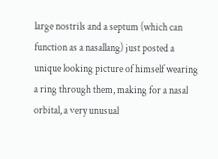large nostrils and a septum (which can function as a nasallang) just posted a unique looking picture of himself wearing a ring through them, making for a nasal orbital, a very unusual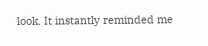look. It instantly reminded me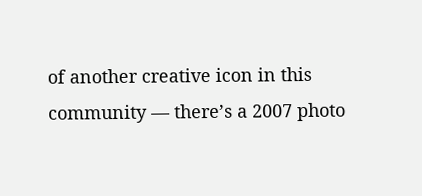of another creative icon in this community — there’s a 2007 photo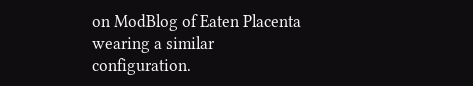on ModBlog of Eaten Placenta wearing a similar configuration.